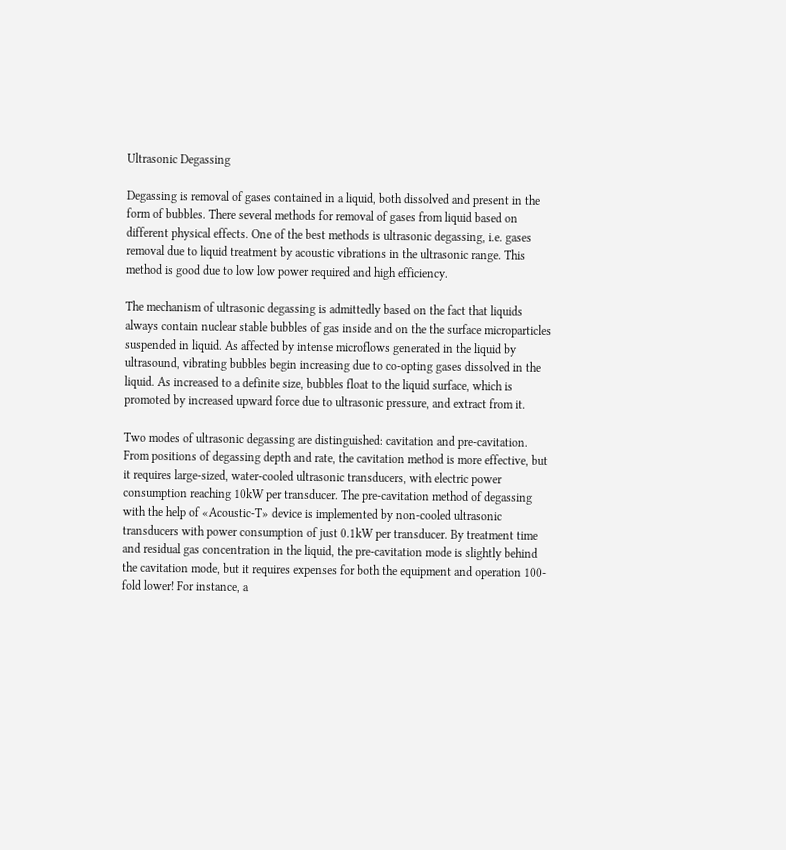Ultrasonic Degassing

Degassing is removal of gases contained in a liquid, both dissolved and present in the form of bubbles. There several methods for removal of gases from liquid based on different physical effects. One of the best methods is ultrasonic degassing, i.e. gases removal due to liquid treatment by acoustic vibrations in the ultrasonic range. This method is good due to low low power required and high efficiency.

The mechanism of ultrasonic degassing is admittedly based on the fact that liquids always contain nuclear stable bubbles of gas inside and on the the surface microparticles suspended in liquid. As affected by intense microflows generated in the liquid by ultrasound, vibrating bubbles begin increasing due to co-opting gases dissolved in the liquid. As increased to a definite size, bubbles float to the liquid surface, which is promoted by increased upward force due to ultrasonic pressure, and extract from it.

Two modes of ultrasonic degassing are distinguished: cavitation and pre-cavitation. From positions of degassing depth and rate, the cavitation method is more effective, but it requires large-sized, water-cooled ultrasonic transducers, with electric power consumption reaching 10kW per transducer. The pre-cavitation method of degassing with the help of «Acoustic-T» device is implemented by non-cooled ultrasonic transducers with power consumption of just 0.1kW per transducer. By treatment time and residual gas concentration in the liquid, the pre-cavitation mode is slightly behind the cavitation mode, but it requires expenses for both the equipment and operation 100-fold lower! For instance, a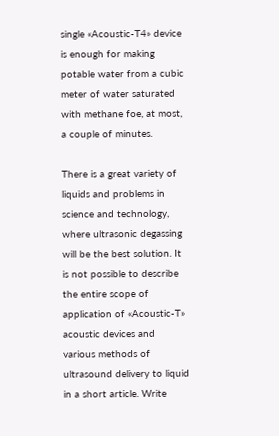single «Acoustic-T4» device is enough for making potable water from a cubic meter of water saturated with methane foe, at most, a couple of minutes.

There is a great variety of liquids and problems in science and technology, where ultrasonic degassing will be the best solution. It is not possible to describe the entire scope of application of «Acoustic-T» acoustic devices and various methods of ultrasound delivery to liquid in a short article. Write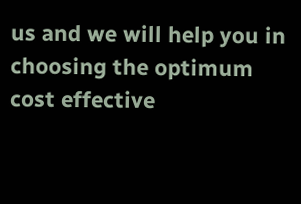us and we will help you in choosing the optimum cost effective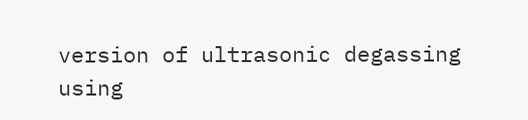version of ultrasonic degassing using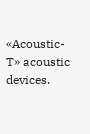«Acoustic-T» acoustic devices.